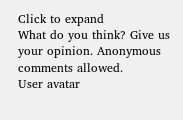Click to expand
What do you think? Give us your opinion. Anonymous comments allowed.
User avatar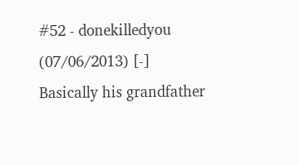#52 - donekilledyou (07/06/2013) [-]
Basically his grandfather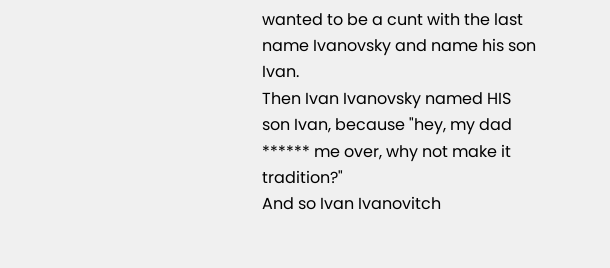wanted to be a cunt with the last name Ivanovsky and name his son Ivan.
Then Ivan Ivanovsky named HIS son Ivan, because "hey, my dad ****** me over, why not make it tradition?"
And so Ivan Ivanovitch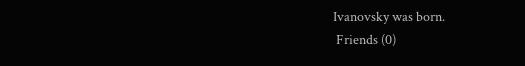Ivanovsky was born.
 Friends (0)